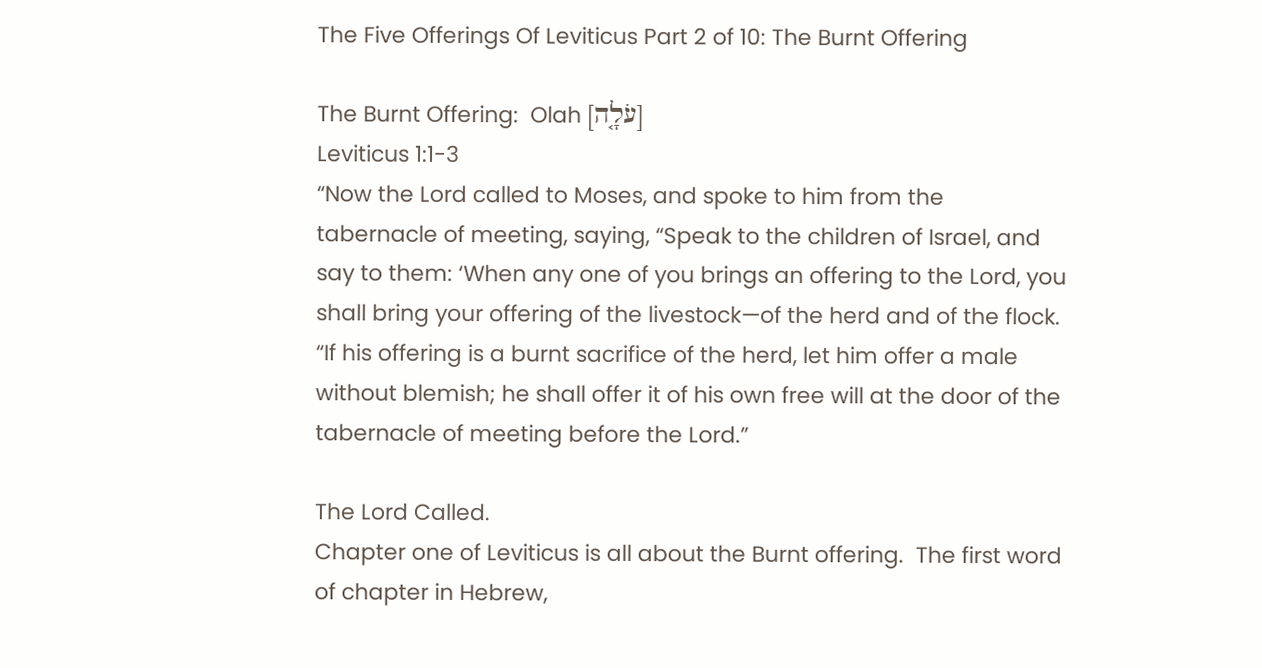The Five Offerings Of Leviticus Part 2 of 10: The Burnt Offering

The Burnt Offering:  Olah [עֹלָ֤ה]
Leviticus 1:1-3
“Now the Lord called to Moses, and spoke to him from the tabernacle of meeting, saying, “Speak to the children of Israel, and say to them: ‘When any one of you brings an offering to the Lord, you shall bring your offering of the livestock—of the herd and of the flock.
“If his offering is a burnt sacrifice of the herd, let him offer a male without blemish; he shall offer it of his own free will at the door of the tabernacle of meeting before the Lord.”

The Lord Called.
Chapter one of Leviticus is all about the Burnt offering.  The first word of chapter in Hebrew,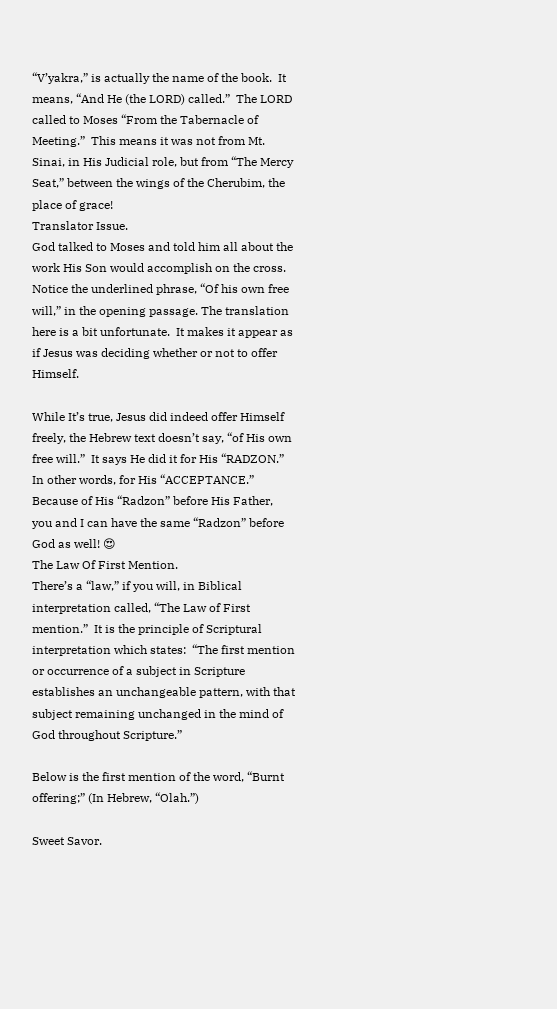“V’yakra,” is actually the name of the book.  It means, “And He (the LORD) called.”  The LORD called to Moses “From the Tabernacle of Meeting.”  This means it was not from Mt. Sinai, in His Judicial role, but from “The Mercy Seat,” between the wings of the Cherubim, the place of grace!
Translator Issue.
God talked to Moses and told him all about the work His Son would accomplish on the cross.  Notice the underlined phrase, “Of his own free will,” in the opening passage. The translation here is a bit unfortunate.  It makes it appear as if Jesus was deciding whether or not to offer Himself.

While It’s true, Jesus did indeed offer Himself freely, the Hebrew text doesn’t say, “of His own free will.”  It says He did it for His “RADZON.”  In other words, for His “ACCEPTANCE.”  Because of His “Radzon” before His Father, you and I can have the same “Radzon” before God as well! 😍
The Law Of First Mention.
There’s a “law,” if you will, in Biblical interpretation called, “The Law of First mention.”  It is the principle of Scriptural interpretation which states:  “The first mention or occurrence of a subject in Scripture establishes an unchangeable pattern, with that subject remaining unchanged in the mind of God throughout Scripture.”

Below is the first mention of the word, “Burnt offering;” (In Hebrew, “Olah.”)

Sweet Savor.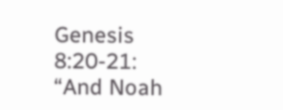Genesis 8:20-21:
“And Noah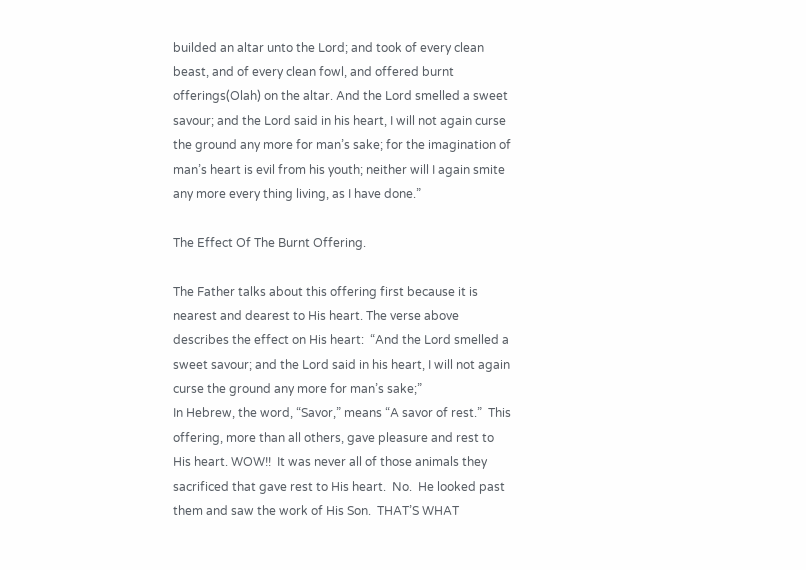builded an altar unto the Lord; and took of every clean beast, and of every clean fowl, and offered burnt offerings(Olah) on the altar. And the Lord smelled a sweet savour; and the Lord said in his heart, I will not again curse the ground any more for man’s sake; for the imagination of man’s heart is evil from his youth; neither will I again smite any more every thing living, as I have done.”

The Effect Of The Burnt Offering.

The Father talks about this offering first because it is nearest and dearest to His heart. The verse above describes the effect on His heart:  “And the Lord smelled a sweet savour; and the Lord said in his heart, I will not again curse the ground any more for man’s sake;”
In Hebrew, the word, “Savor,” means “A savor of rest.”  This offering, more than all others, gave pleasure and rest to His heart. WOW!!  It was never all of those animals they sacrificed that gave rest to His heart.  No.  He looked past them and saw the work of His Son.  THAT’S WHAT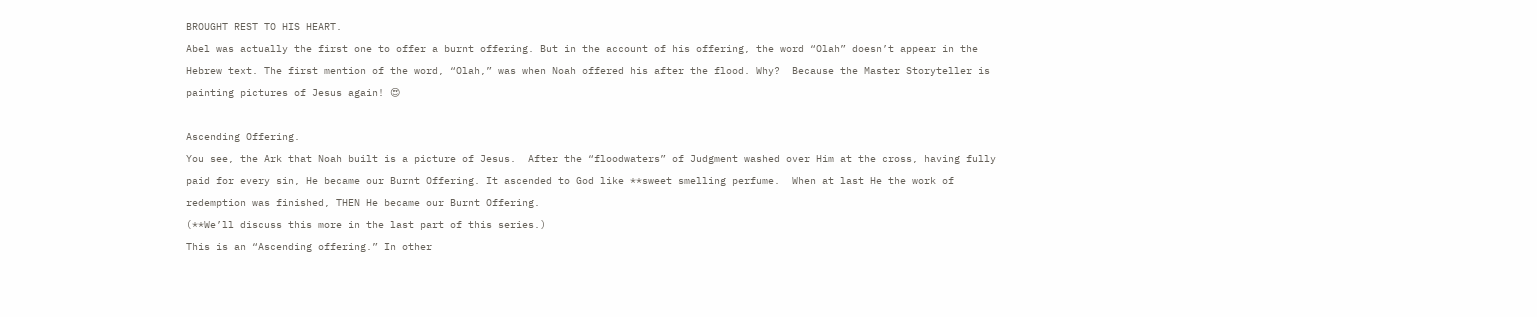BROUGHT REST TO HIS HEART.
Abel was actually the first one to offer a burnt offering. But in the account of his offering, the word “Olah” doesn’t appear in the Hebrew text. The first mention of the word, “Olah,” was when Noah offered his after the flood. Why?  Because the Master Storyteller is painting pictures of Jesus again! 😍

Ascending Offering.
You see, the Ark that Noah built is a picture of Jesus.  After the “floodwaters” of Judgment washed over Him at the cross, having fully paid for every sin, He became our Burnt Offering. It ascended to God like **sweet smelling perfume.  When at last He the work of redemption was finished, THEN He became our Burnt Offering.
(**We’ll discuss this more in the last part of this series.)
This is an “Ascending offering.” In other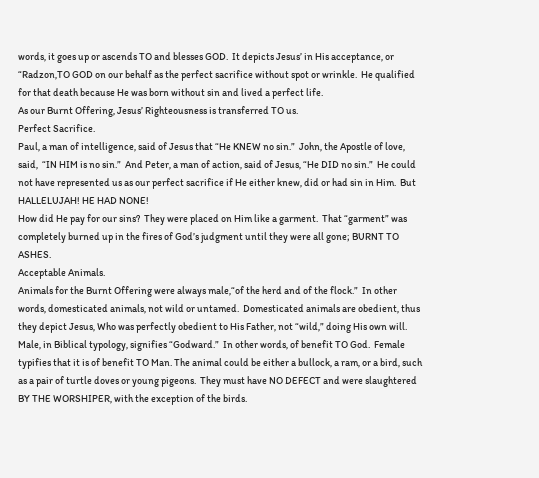words, it goes up or ascends TO and blesses GOD.  It depicts Jesus’ in His acceptance, or “Radzon,TO GOD on our behalf as the perfect sacrifice without spot or wrinkle.  He qualified for that death because He was born without sin and lived a perfect life.
As our Burnt Offering, Jesus’ Righteousness is transferred TO us.
Perfect Sacrifice.
Paul, a man of intelligence, said of Jesus that “He KNEW no sin.”  John, the Apostle of love, said,  “IN HIM is no sin.”  And Peter, a man of action, said of Jesus, “He DID no sin.”  He could not have represented us as our perfect sacrifice if He either knew, did or had sin in Him.  But HALLELUJAH! HE HAD NONE!
How did He pay for our sins?  They were placed on Him like a garment.  That “garment” was completely burned up in the fires of God’s judgment until they were all gone; BURNT TO ASHES.
Acceptable Animals.
Animals for the Burnt Offering were always male,“of the herd and of the flock.”  In other words, domesticated animals, not wild or untamed.  Domesticated animals are obedient, thus they depict Jesus, Who was perfectly obedient to His Father, not “wild,” doing His own will.
Male, in Biblical typology, signifies “Godward.”  In other words, of benefit TO God.  Female typifies that it is of benefit TO Man. The animal could be either a bullock, a ram, or a bird, such as a pair of turtle doves or young pigeons.  They must have NO DEFECT and were slaughtered BY THE WORSHIPER, with the exception of the birds.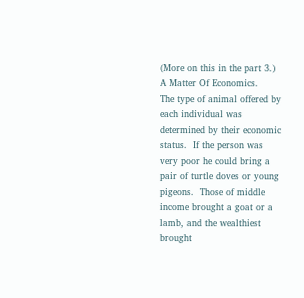(More on this in the part 3.)
A Matter Of Economics.
The type of animal offered by each individual was determined by their economic status.  If the person was very poor he could bring a pair of turtle doves or young pigeons.  Those of middle income brought a goat or a lamb, and the wealthiest brought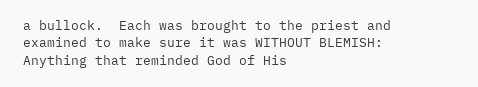a bullock.  Each was brought to the priest and examined to make sure it was WITHOUT BLEMISH:  Anything that reminded God of His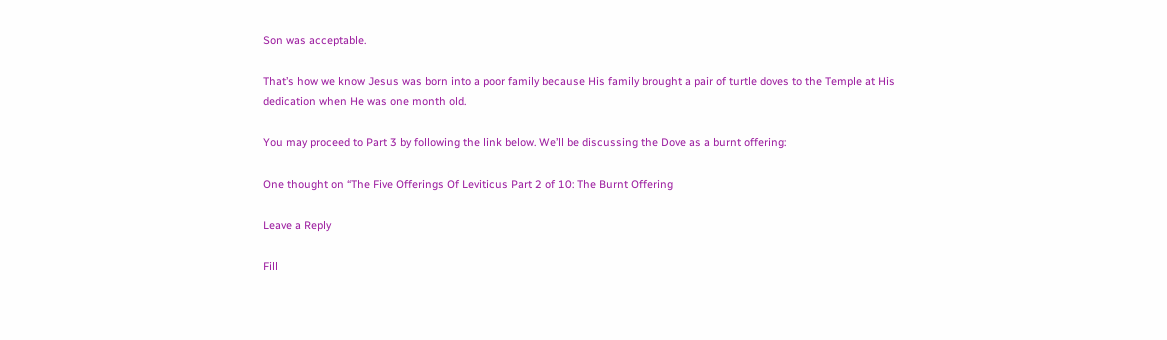Son was acceptable.

That’s how we know Jesus was born into a poor family because His family brought a pair of turtle doves to the Temple at His dedication when He was one month old.

You may proceed to Part 3 by following the link below. We’ll be discussing the Dove as a burnt offering:

One thought on “The Five Offerings Of Leviticus Part 2 of 10: The Burnt Offering

Leave a Reply

Fill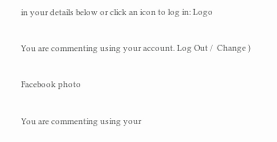in your details below or click an icon to log in: Logo

You are commenting using your account. Log Out /  Change )

Facebook photo

You are commenting using your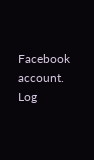Facebook account. Log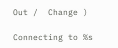Out /  Change )

Connecting to %s